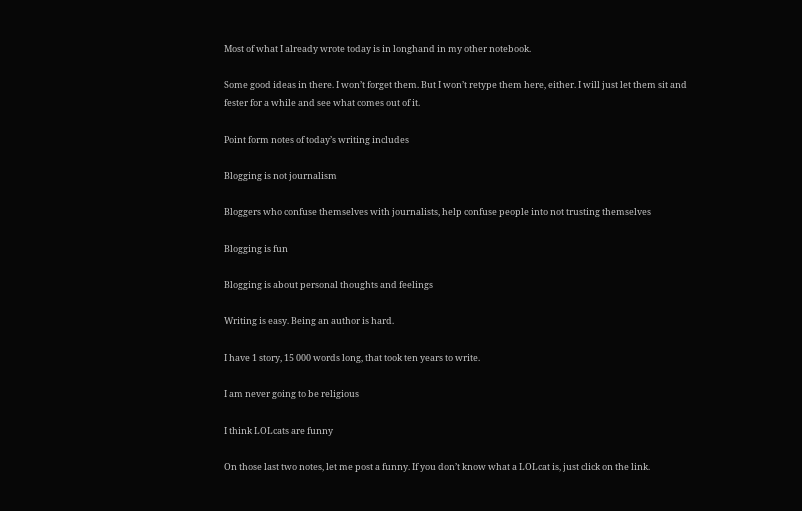Most of what I already wrote today is in longhand in my other notebook.

Some good ideas in there. I won’t forget them. But I won’t retype them here, either. I will just let them sit and fester for a while and see what comes out of it.

Point form notes of today’s writing includes

Blogging is not journalism

Bloggers who confuse themselves with journalists, help confuse people into not trusting themselves

Blogging is fun

Blogging is about personal thoughts and feelings

Writing is easy. Being an author is hard.

I have 1 story, 15 000 words long, that took ten years to write.

I am never going to be religious

I think LOLcats are funny

On those last two notes, let me post a funny. If you don’t know what a LOLcat is, just click on the link.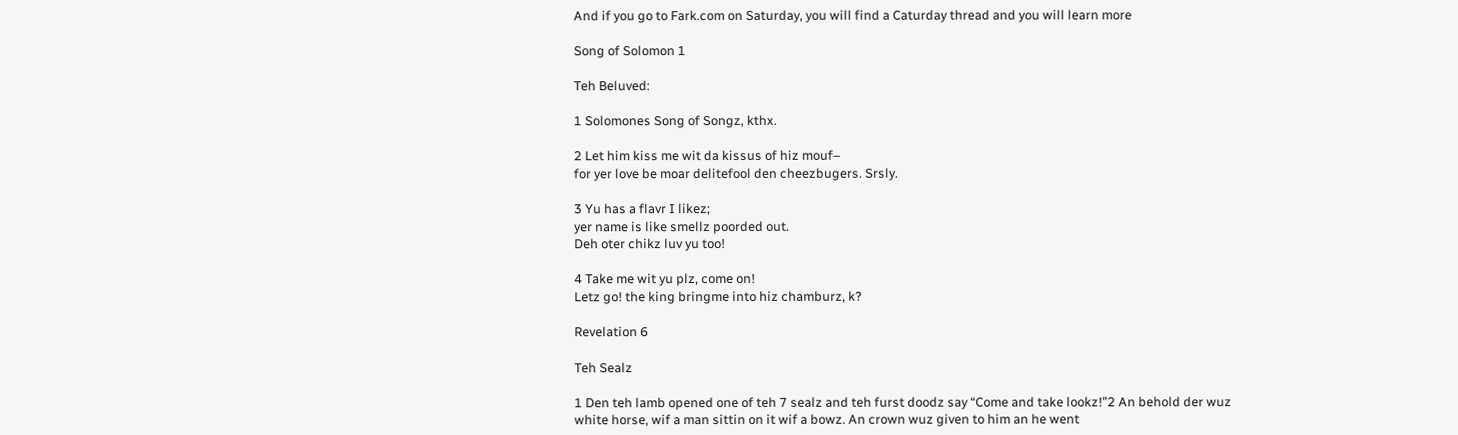And if you go to Fark.com on Saturday, you will find a Caturday thread and you will learn more

Song of Solomon 1

Teh Beluved:

1 Solomones Song of Songz, kthx.

2 Let him kiss me wit da kissus of hiz mouf–
for yer love be moar delitefool den cheezbugers. Srsly.

3 Yu has a flavr I likez;
yer name is like smellz poorded out.
Deh oter chikz luv yu too!

4 Take me wit yu plz, come on!
Letz go! the king bringme into hiz chamburz, k?

Revelation 6

Teh Sealz

1 Den teh lamb opened one of teh 7 sealz and teh furst doodz say “Come and take lookz!”2 An behold der wuz white horse, wif a man sittin on it wif a bowz. An crown wuz given to him an he went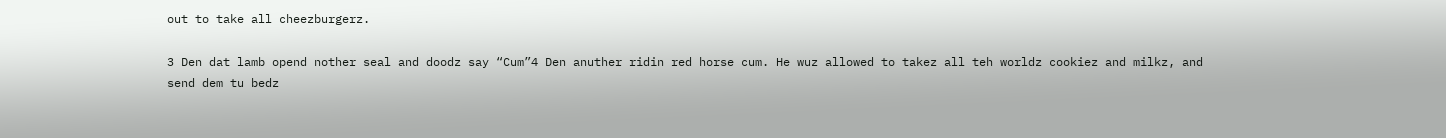out to take all cheezburgerz.

3 Den dat lamb opend nother seal and doodz say “Cum”4 Den anuther ridin red horse cum. He wuz allowed to takez all teh worldz cookiez and milkz, and send dem tu bedz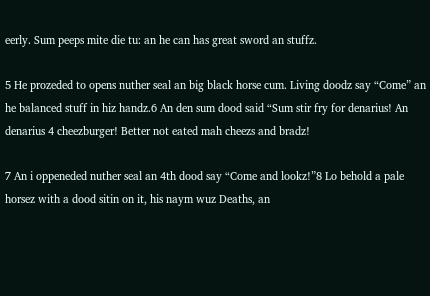eerly. Sum peeps mite die tu: an he can has great sword an stuffz.

5 He prozeded to opens nuther seal an big black horse cum. Living doodz say “Come” an he balanced stuff in hiz handz.6 An den sum dood said “Sum stir fry for denarius! An denarius 4 cheezburger! Better not eated mah cheezs and bradz!

7 An i oppeneded nuther seal an 4th dood say “Come and lookz!”8 Lo behold a pale horsez with a dood sitin on it, his naym wuz Deaths, an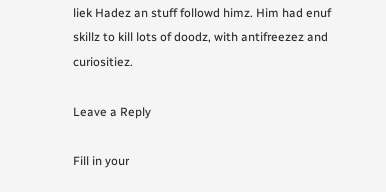liek Hadez an stuff followd himz. Him had enuf skillz to kill lots of doodz, with antifreezez and curiositiez.

Leave a Reply

Fill in your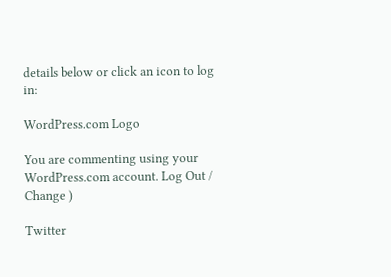details below or click an icon to log in:

WordPress.com Logo

You are commenting using your WordPress.com account. Log Out /  Change )

Twitter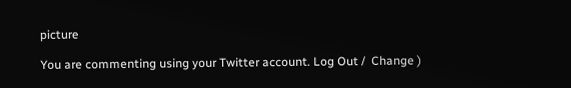picture

You are commenting using your Twitter account. Log Out /  Change )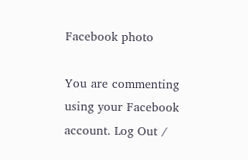Facebook photo

You are commenting using your Facebook account. Log Out /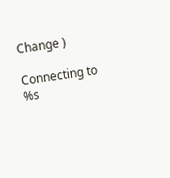Change )

Connecting to %s